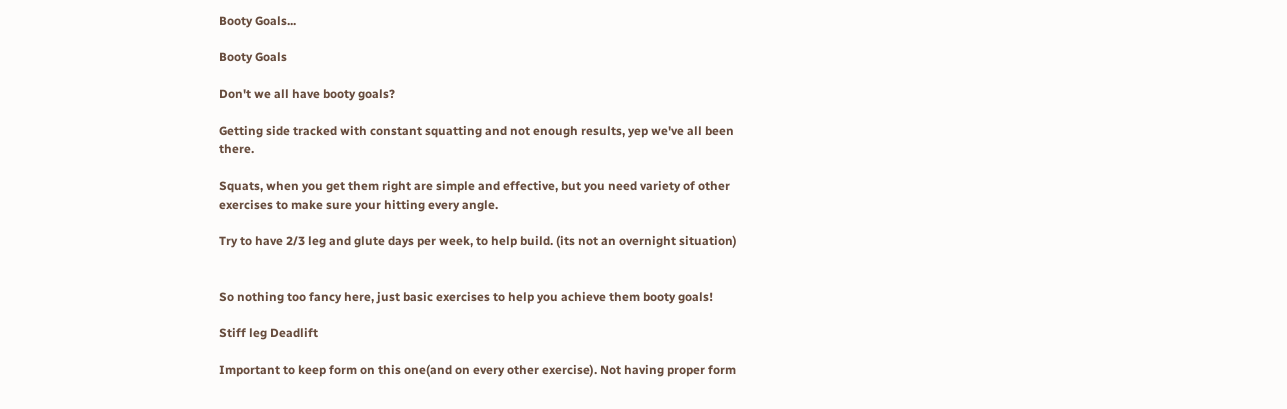Booty Goals...

Booty Goals

Don't we all have booty goals?

Getting side tracked with constant squatting and not enough results, yep we've all been there.

Squats, when you get them right are simple and effective, but you need variety of other exercises to make sure your hitting every angle.

Try to have 2/3 leg and glute days per week, to help build. (its not an overnight situation)


So nothing too fancy here, just basic exercises to help you achieve them booty goals!

Stiff leg Deadlift

Important to keep form on this one(and on every other exercise). Not having proper form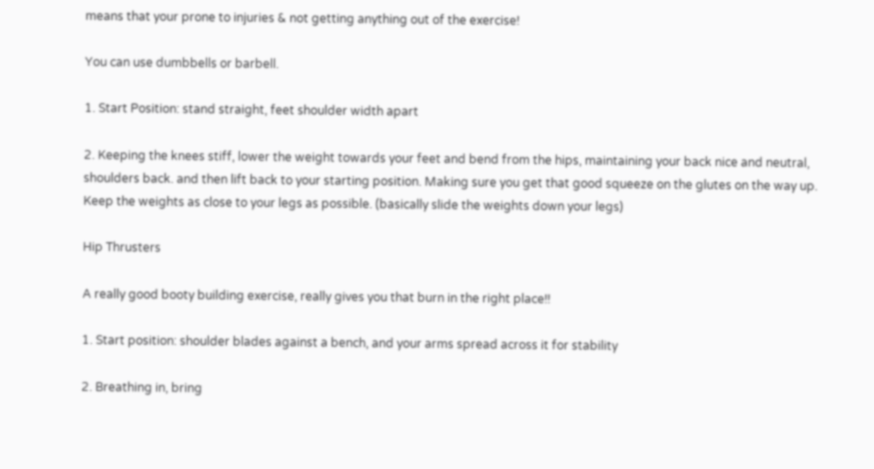means that your prone to injuries & not getting anything out of the exercise!

You can use dumbbells or barbell.

1. Start Position: stand straight, feet shoulder width apart

2. Keeping the knees stiff, lower the weight towards your feet and bend from the hips, maintaining your back nice and neutral, shoulders back. and then lift back to your starting position. Making sure you get that good squeeze on the glutes on the way up. Keep the weights as close to your legs as possible. (basically slide the weights down your legs)

Hip Thrusters

A really good booty building exercise, really gives you that burn in the right place!!

1. Start position: shoulder blades against a bench, and your arms spread across it for stability

2. Breathing in, bring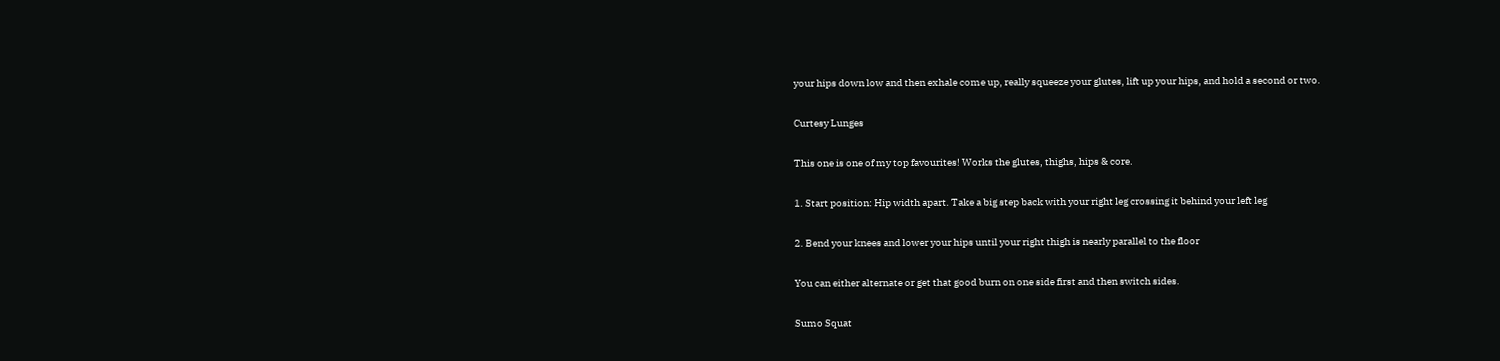your hips down low and then exhale come up, really squeeze your glutes, lift up your hips, and hold a second or two.

Curtesy Lunges

This one is one of my top favourites! Works the glutes, thighs, hips & core.

1. Start position: Hip width apart. Take a big step back with your right leg crossing it behind your left leg

2. Bend your knees and lower your hips until your right thigh is nearly parallel to the floor

You can either alternate or get that good burn on one side first and then switch sides.

Sumo Squat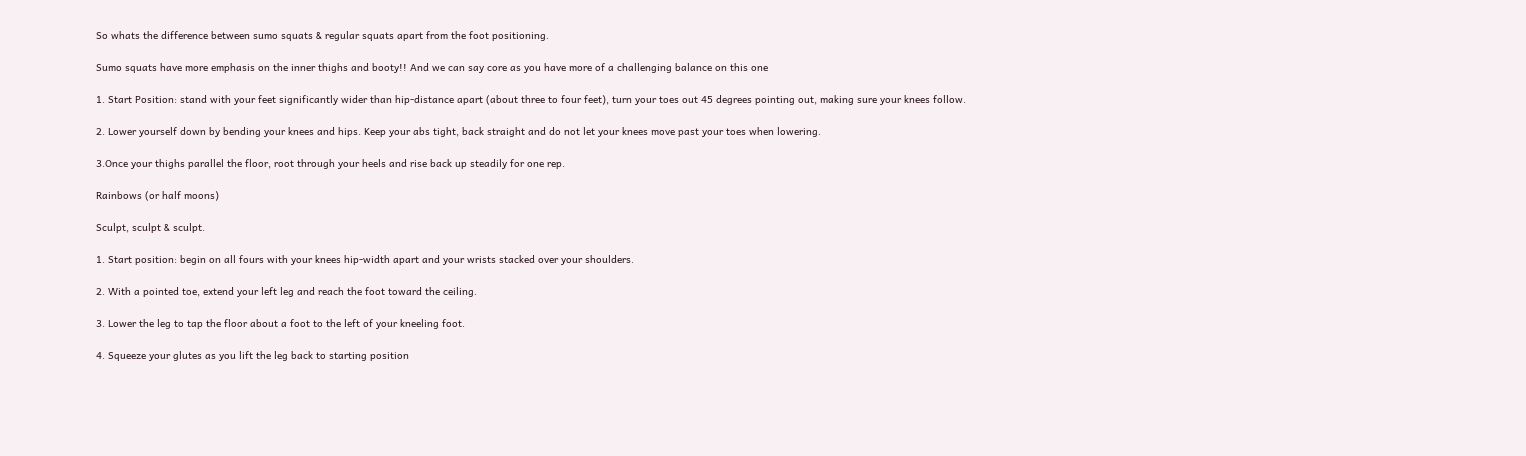So whats the difference between sumo squats & regular squats apart from the foot positioning.

Sumo squats have more emphasis on the inner thighs and booty!! And we can say core as you have more of a challenging balance on this one

1. Start Position: stand with your feet significantly wider than hip-distance apart (about three to four feet), turn your toes out 45 degrees pointing out, making sure your knees follow.

2. Lower yourself down by bending your knees and hips. Keep your abs tight, back straight and do not let your knees move past your toes when lowering.

3.Once your thighs parallel the floor, root through your heels and rise back up steadily for one rep.

Rainbows (or half moons)

Sculpt, sculpt & sculpt.

1. Start position: begin on all fours with your knees hip-width apart and your wrists stacked over your shoulders.

2. With a pointed toe, extend your left leg and reach the foot toward the ceiling.

3. Lower the leg to tap the floor about a foot to the left of your kneeling foot.

4. Squeeze your glutes as you lift the leg back to starting position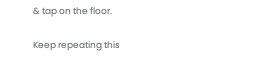& tap on the floor.

Keep repeating this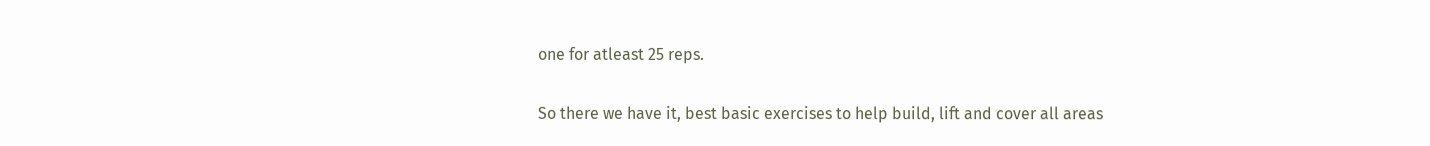one for atleast 25 reps.

So there we have it, best basic exercises to help build, lift and cover all areas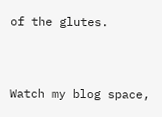of the glutes.


Watch my blog space,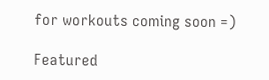for workouts coming soon =)

Featured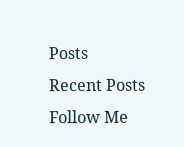Posts
Recent Posts
Follow Me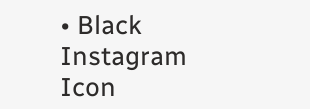• Black Instagram Icon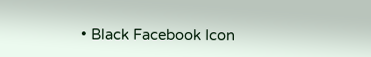• Black Facebook Icon